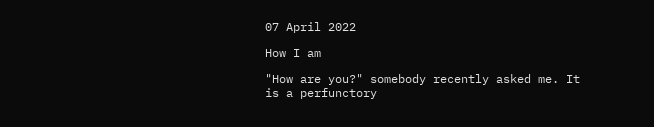07 April 2022

How I am

"How are you?" somebody recently asked me. It is a perfunctory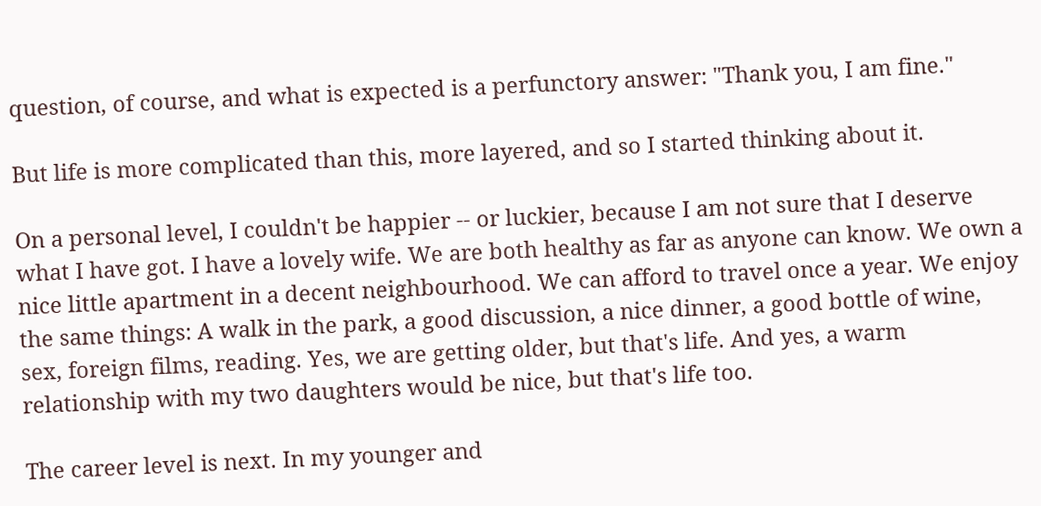question, of course, and what is expected is a perfunctory answer: "Thank you, I am fine."

But life is more complicated than this, more layered, and so I started thinking about it.

On a personal level, I couldn't be happier -- or luckier, because I am not sure that I deserve what I have got. I have a lovely wife. We are both healthy as far as anyone can know. We own a nice little apartment in a decent neighbourhood. We can afford to travel once a year. We enjoy the same things: A walk in the park, a good discussion, a nice dinner, a good bottle of wine, sex, foreign films, reading. Yes, we are getting older, but that's life. And yes, a warm relationship with my two daughters would be nice, but that's life too.

The career level is next. In my younger and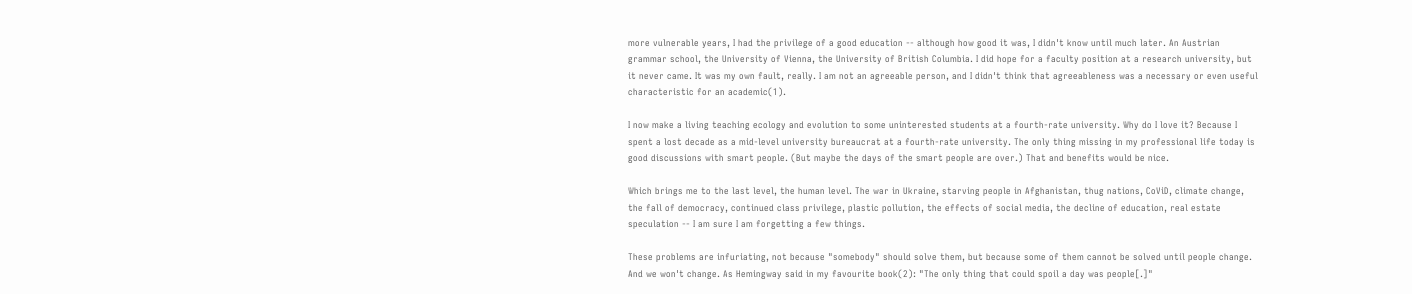more vulnerable years, I had the privilege of a good education -- although how good it was, I didn't know until much later. An Austrian grammar school, the University of Vienna, the University of British Columbia. I did hope for a faculty position at a research university, but it never came. It was my own fault, really. I am not an agreeable person, and I didn't think that agreeableness was a necessary or even useful characteristic for an academic(1).

I now make a living teaching ecology and evolution to some uninterested students at a fourth-rate university. Why do I love it? Because I spent a lost decade as a mid-level university bureaucrat at a fourth-rate university. The only thing missing in my professional life today is good discussions with smart people. (But maybe the days of the smart people are over.) That and benefits would be nice.

Which brings me to the last level, the human level. The war in Ukraine, starving people in Afghanistan, thug nations, CoViD, climate change, the fall of democracy, continued class privilege, plastic pollution, the effects of social media, the decline of education, real estate speculation -- I am sure I am forgetting a few things.

These problems are infuriating, not because "somebody" should solve them, but because some of them cannot be solved until people change. And we won't change. As Hemingway said in my favourite book(2): "The only thing that could spoil a day was people[.]"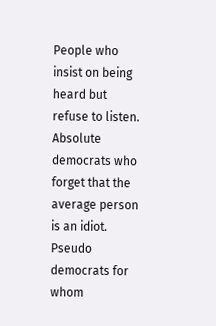People who insist on being heard but refuse to listen. Absolute democrats who forget that the average person is an idiot. Pseudo democrats for whom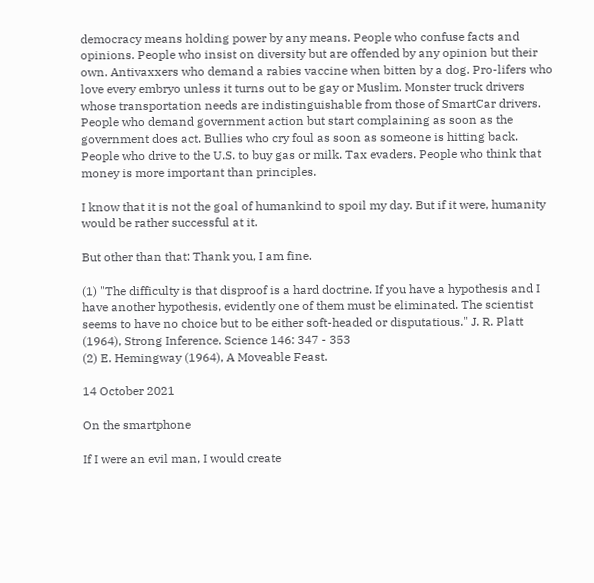democracy means holding power by any means. People who confuse facts and opinions. People who insist on diversity but are offended by any opinion but their own. Antivaxxers who demand a rabies vaccine when bitten by a dog. Pro-lifers who love every embryo unless it turns out to be gay or Muslim. Monster truck drivers whose transportation needs are indistinguishable from those of SmartCar drivers. People who demand government action but start complaining as soon as the government does act. Bullies who cry foul as soon as someone is hitting back. People who drive to the U.S. to buy gas or milk. Tax evaders. People who think that money is more important than principles.

I know that it is not the goal of humankind to spoil my day. But if it were, humanity would be rather successful at it.

But other than that: Thank you, I am fine.

(1) "The difficulty is that disproof is a hard doctrine. If you have a hypothesis and I have another hypothesis, evidently one of them must be eliminated. The scientist seems to have no choice but to be either soft-headed or disputatious." J. R. Platt (1964), Strong Inference. Science 146: 347 - 353
(2) E. Hemingway (1964), A Moveable Feast.

14 October 2021

On the smartphone

If I were an evil man, I would create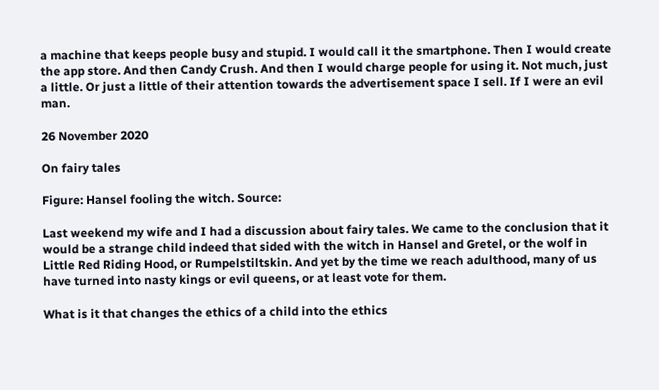a machine that keeps people busy and stupid. I would call it the smartphone. Then I would create the app store. And then Candy Crush. And then I would charge people for using it. Not much, just a little. Or just a little of their attention towards the advertisement space I sell. If I were an evil man.

26 November 2020

On fairy tales

Figure: Hansel fooling the witch. Source:

Last weekend my wife and I had a discussion about fairy tales. We came to the conclusion that it would be a strange child indeed that sided with the witch in Hansel and Gretel, or the wolf in Little Red Riding Hood, or Rumpelstiltskin. And yet by the time we reach adulthood, many of us have turned into nasty kings or evil queens, or at least vote for them.

What is it that changes the ethics of a child into the ethics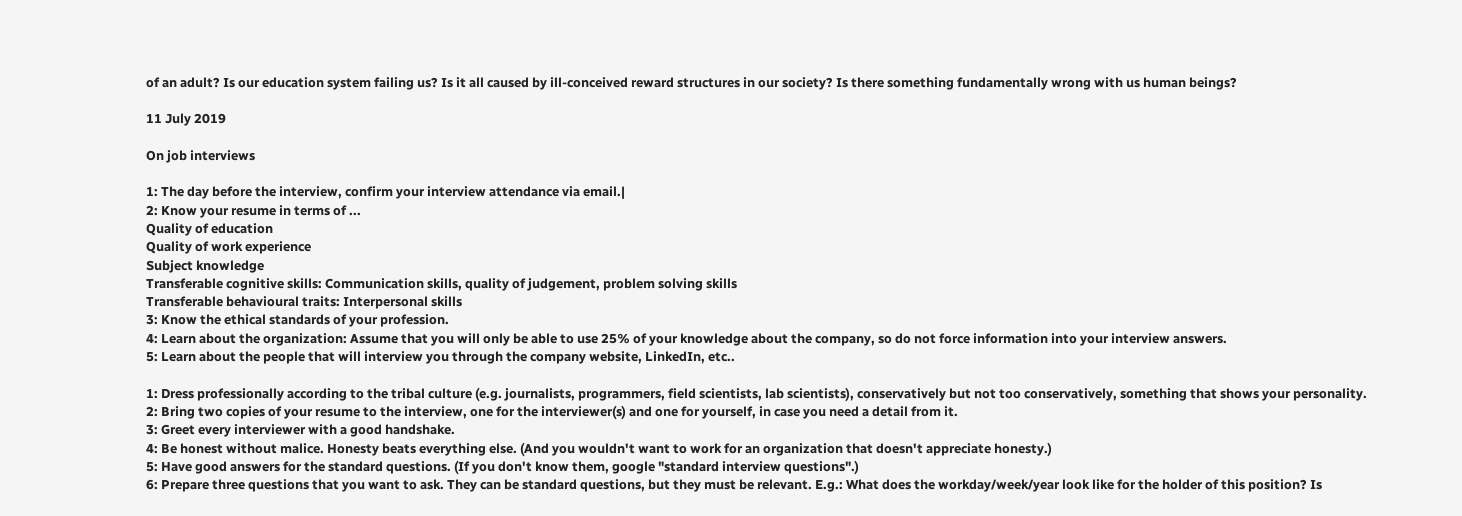of an adult? Is our education system failing us? Is it all caused by ill-conceived reward structures in our society? Is there something fundamentally wrong with us human beings?

11 July 2019

On job interviews

1: The day before the interview, confirm your interview attendance via email.|
2: Know your resume in terms of ...
Quality of education
Quality of work experience
Subject knowledge
Transferable cognitive skills: Communication skills, quality of judgement, problem solving skills
Transferable behavioural traits: Interpersonal skills
3: Know the ethical standards of your profession.
4: Learn about the organization: Assume that you will only be able to use 25% of your knowledge about the company, so do not force information into your interview answers.
5: Learn about the people that will interview you through the company website, LinkedIn, etc..

1: Dress professionally according to the tribal culture (e.g. journalists, programmers, field scientists, lab scientists), conservatively but not too conservatively, something that shows your personality.
2: Bring two copies of your resume to the interview, one for the interviewer(s) and one for yourself, in case you need a detail from it.
3: Greet every interviewer with a good handshake.
4: Be honest without malice. Honesty beats everything else. (And you wouldn't want to work for an organization that doesn't appreciate honesty.)
5: Have good answers for the standard questions. (If you don't know them, google "standard interview questions".)
6: Prepare three questions that you want to ask. They can be standard questions, but they must be relevant. E.g.: What does the workday/week/year look like for the holder of this position? Is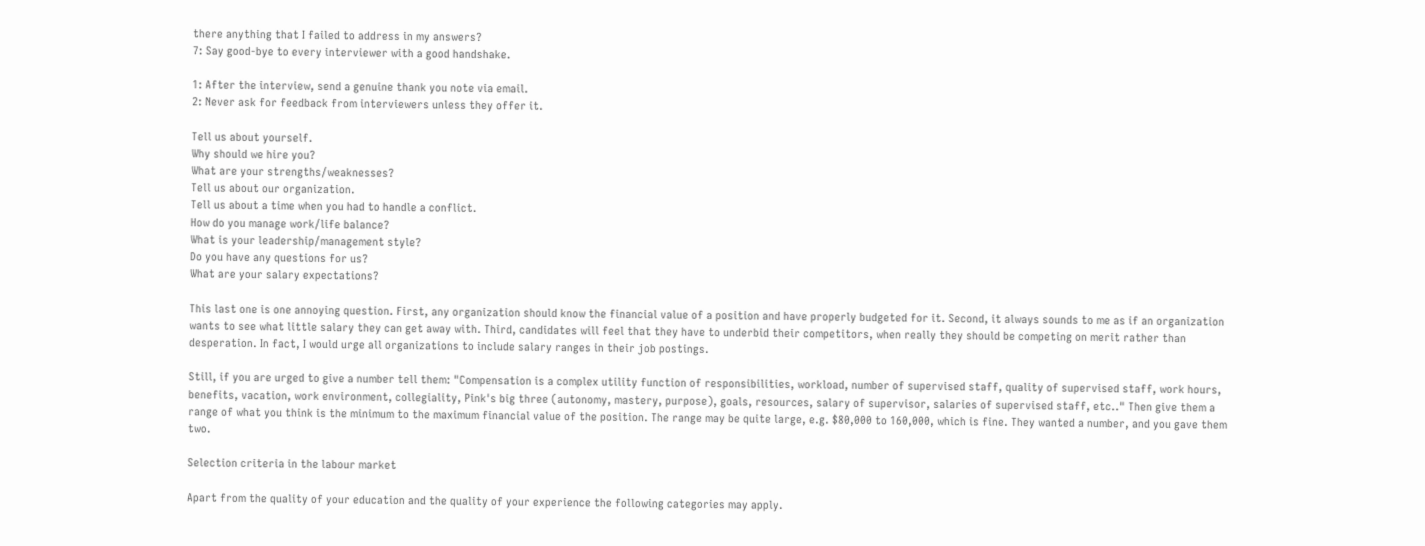there anything that I failed to address in my answers?
7: Say good-bye to every interviewer with a good handshake.

1: After the interview, send a genuine thank you note via email.
2: Never ask for feedback from interviewers unless they offer it.

Tell us about yourself.
Why should we hire you?
What are your strengths/weaknesses?
Tell us about our organization.
Tell us about a time when you had to handle a conflict.
How do you manage work/life balance?
What is your leadership/management style?
Do you have any questions for us?
What are your salary expectations?

This last one is one annoying question. First, any organization should know the financial value of a position and have properly budgeted for it. Second, it always sounds to me as if an organization wants to see what little salary they can get away with. Third, candidates will feel that they have to underbid their competitors, when really they should be competing on merit rather than desperation. In fact, I would urge all organizations to include salary ranges in their job postings.

Still, if you are urged to give a number tell them: "Compensation is a complex utility function of responsibilities, workload, number of supervised staff, quality of supervised staff, work hours, benefits, vacation, work environment, collegiality, Pink's big three (autonomy, mastery, purpose), goals, resources, salary of supervisor, salaries of supervised staff, etc.." Then give them a range of what you think is the minimum to the maximum financial value of the position. The range may be quite large, e.g. $80,000 to 160,000, which is fine. They wanted a number, and you gave them two.

Selection criteria in the labour market

Apart from the quality of your education and the quality of your experience the following categories may apply.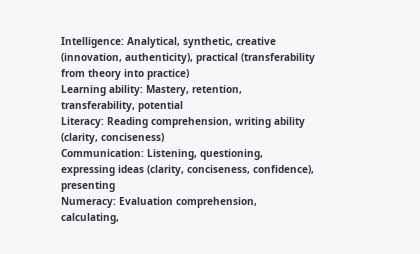Intelligence: Analytical, synthetic, creative (innovation, authenticity), practical (transferability from theory into practice)
Learning ability: Mastery, retention, transferability, potential
Literacy: Reading comprehension, writing ability (clarity, conciseness)
Communication: Listening, questioning, expressing ideas (clarity, conciseness, confidence), presenting
Numeracy: Evaluation comprehension, calculating,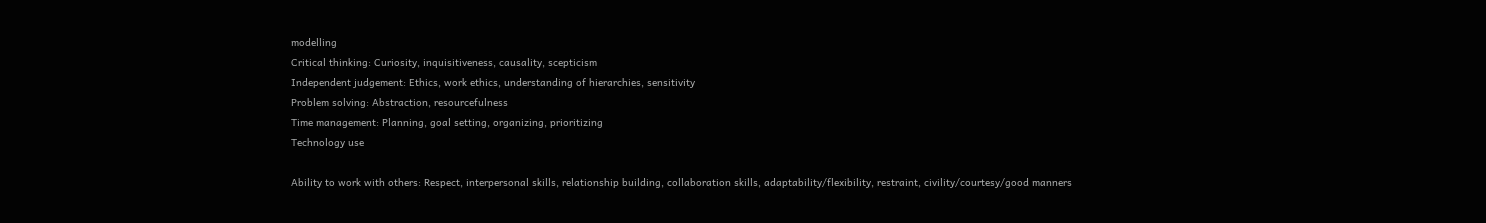modelling
Critical thinking: Curiosity, inquisitiveness, causality, scepticism
Independent judgement: Ethics, work ethics, understanding of hierarchies, sensitivity
Problem solving: Abstraction, resourcefulness
Time management: Planning, goal setting, organizing, prioritizing
Technology use

Ability to work with others: Respect, interpersonal skills, relationship building, collaboration skills, adaptability/flexibility, restraint, civility/courtesy/good manners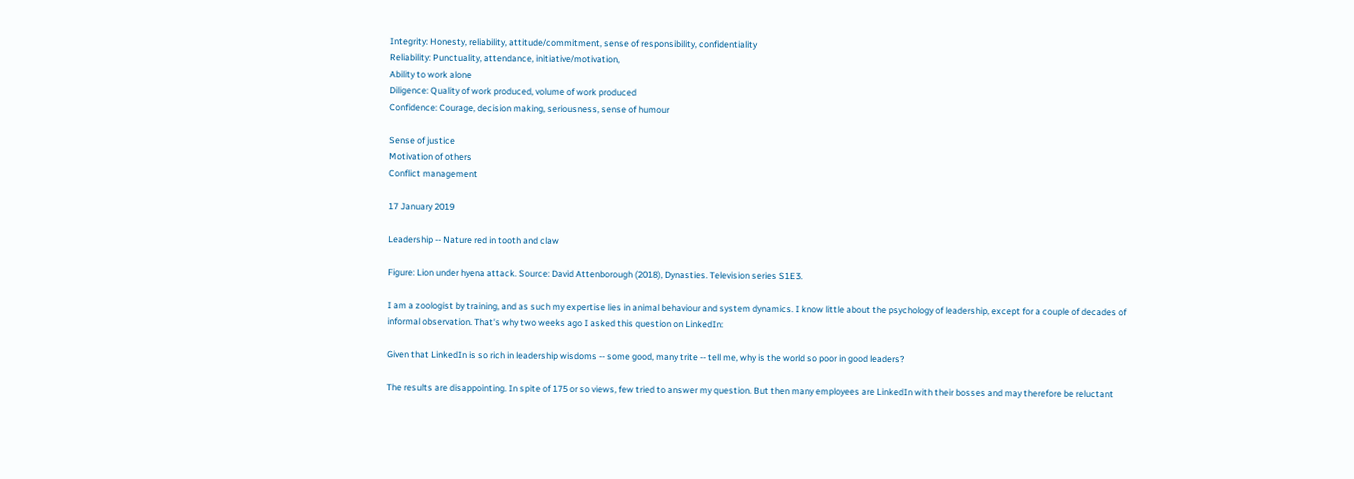Integrity: Honesty, reliability, attitude/commitment, sense of responsibility, confidentiality
Reliability: Punctuality, attendance, initiative/motivation,
Ability to work alone
Diligence: Quality of work produced, volume of work produced
Confidence: Courage, decision making, seriousness, sense of humour

Sense of justice
Motivation of others
Conflict management

17 January 2019

Leadership -- Nature red in tooth and claw

Figure: Lion under hyena attack. Source: David Attenborough (2018), Dynasties. Television series S1E3.

I am a zoologist by training, and as such my expertise lies in animal behaviour and system dynamics. I know little about the psychology of leadership, except for a couple of decades of informal observation. That's why two weeks ago I asked this question on LinkedIn:

Given that LinkedIn is so rich in leadership wisdoms -- some good, many trite -- tell me, why is the world so poor in good leaders?

The results are disappointing. In spite of 175 or so views, few tried to answer my question. But then many employees are LinkedIn with their bosses and may therefore be reluctant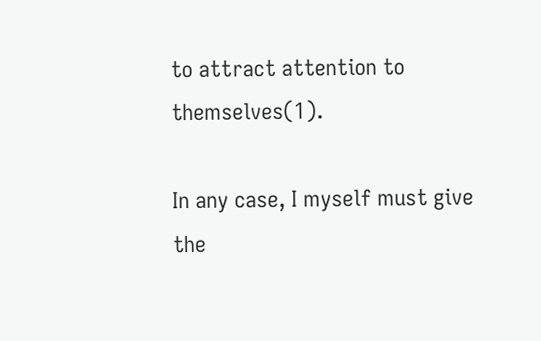to attract attention to themselves(1).

In any case, I myself must give the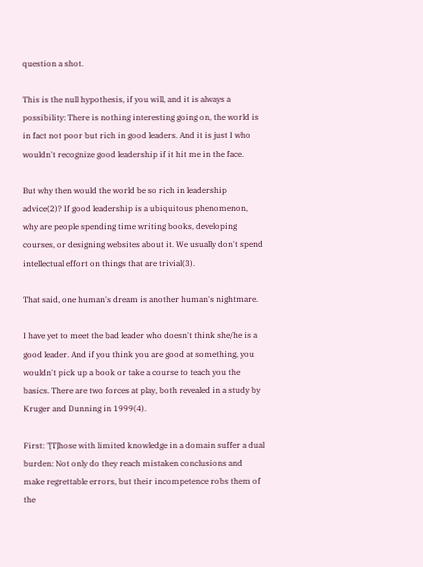question a shot.

This is the null hypothesis, if you will, and it is always a possibility: There is nothing interesting going on, the world is in fact not poor but rich in good leaders. And it is just I who wouldn't recognize good leadership if it hit me in the face.

But why then would the world be so rich in leadership advice(2)? If good leadership is a ubiquitous phenomenon, why are people spending time writing books, developing courses, or designing websites about it. We usually don't spend intellectual effort on things that are trivial(3).

That said, one human's dream is another human's nightmare.

I have yet to meet the bad leader who doesn't think she/he is a good leader. And if you think you are good at something, you wouldn't pick up a book or take a course to teach you the basics. There are two forces at play, both revealed in a study by Kruger and Dunning in 1999(4).

First: "[T]hose with limited knowledge in a domain suffer a dual burden: Not only do they reach mistaken conclusions and make regrettable errors, but their incompetence robs them of the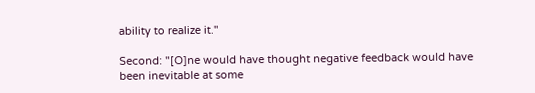ability to realize it."

Second: "[O]ne would have thought negative feedback would have been inevitable at some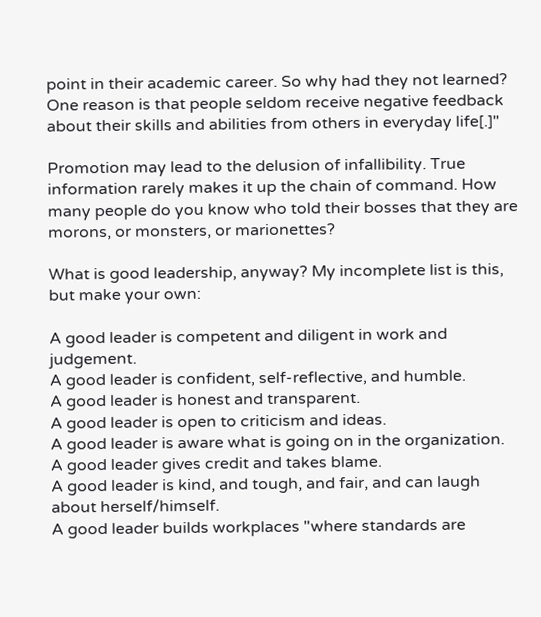point in their academic career. So why had they not learned? One reason is that people seldom receive negative feedback about their skills and abilities from others in everyday life[.]"

Promotion may lead to the delusion of infallibility. True information rarely makes it up the chain of command. How many people do you know who told their bosses that they are morons, or monsters, or marionettes?

What is good leadership, anyway? My incomplete list is this, but make your own:

A good leader is competent and diligent in work and judgement.
A good leader is confident, self-reflective, and humble.
A good leader is honest and transparent.
A good leader is open to criticism and ideas.
A good leader is aware what is going on in the organization.
A good leader gives credit and takes blame.
A good leader is kind, and tough, and fair, and can laugh about herself/himself.
A good leader builds workplaces "where standards are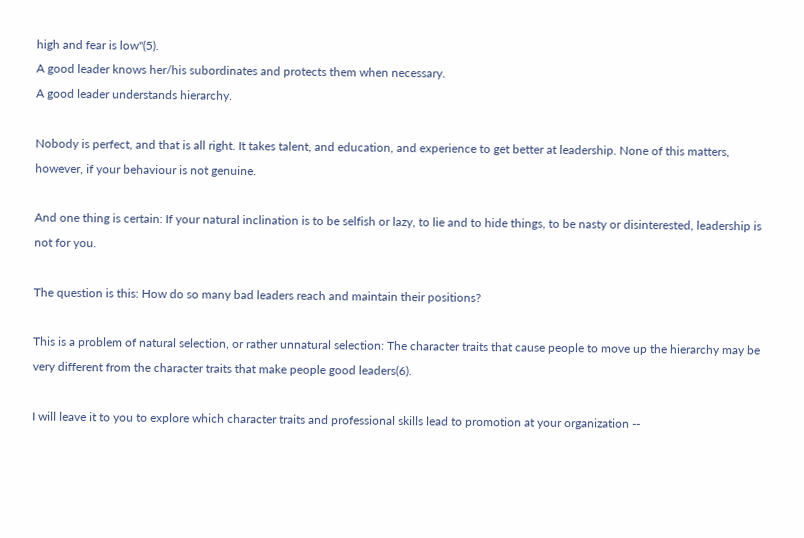high and fear is low"(5).
A good leader knows her/his subordinates and protects them when necessary.
A good leader understands hierarchy.

Nobody is perfect, and that is all right. It takes talent, and education, and experience to get better at leadership. None of this matters, however, if your behaviour is not genuine.

And one thing is certain: If your natural inclination is to be selfish or lazy, to lie and to hide things, to be nasty or disinterested, leadership is not for you.

The question is this: How do so many bad leaders reach and maintain their positions?

This is a problem of natural selection, or rather unnatural selection: The character traits that cause people to move up the hierarchy may be very different from the character traits that make people good leaders(6).

I will leave it to you to explore which character traits and professional skills lead to promotion at your organization --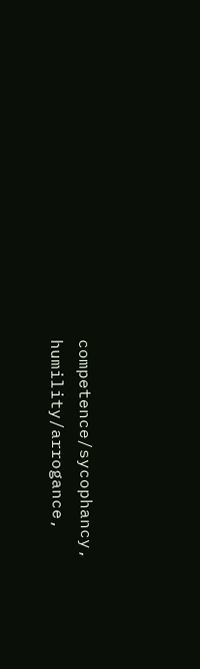competence/sycophancy, humility/arrogance,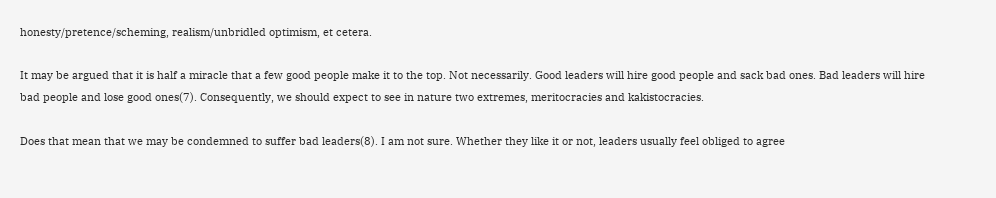honesty/pretence/scheming, realism/unbridled optimism, et cetera.

It may be argued that it is half a miracle that a few good people make it to the top. Not necessarily. Good leaders will hire good people and sack bad ones. Bad leaders will hire bad people and lose good ones(7). Consequently, we should expect to see in nature two extremes, meritocracies and kakistocracies.

Does that mean that we may be condemned to suffer bad leaders(8). I am not sure. Whether they like it or not, leaders usually feel obliged to agree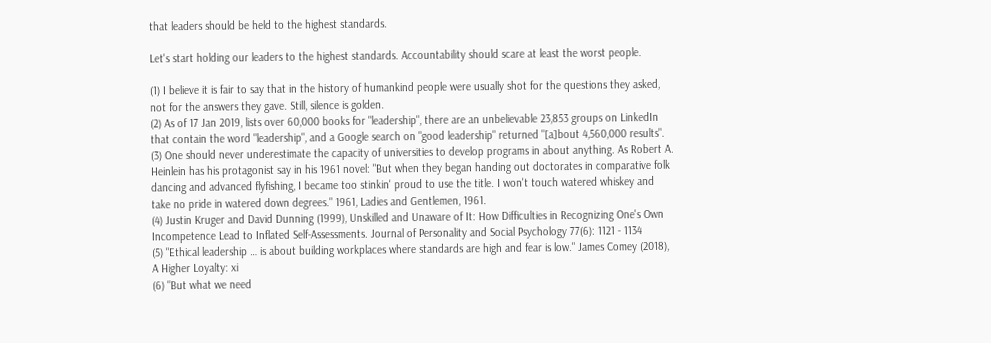that leaders should be held to the highest standards.

Let's start holding our leaders to the highest standards. Accountability should scare at least the worst people.

(1) I believe it is fair to say that in the history of humankind people were usually shot for the questions they asked, not for the answers they gave. Still, silence is golden.
(2) As of 17 Jan 2019, lists over 60,000 books for "leadership", there are an unbelievable 23,853 groups on LinkedIn that contain the word "leadership", and a Google search on "good leadership" returned "[a]bout 4,560,000 results".
(3) One should never underestimate the capacity of universities to develop programs in about anything. As Robert A. Heinlein has his protagonist say in his 1961 novel: "But when they began handing out doctorates in comparative folk dancing and advanced flyfishing, I became too stinkin' proud to use the title. I won't touch watered whiskey and take no pride in watered down degrees." 1961, Ladies and Gentlemen, 1961.
(4) Justin Kruger and David Dunning (1999), Unskilled and Unaware of It: How Difficulties in Recognizing One's Own Incompetence Lead to Inflated Self-Assessments. Journal of Personality and Social Psychology 77(6): 1121 - 1134
(5) "Ethical leadership … is about building workplaces where standards are high and fear is low." James Comey (2018), A Higher Loyalty: xi
(6) "But what we need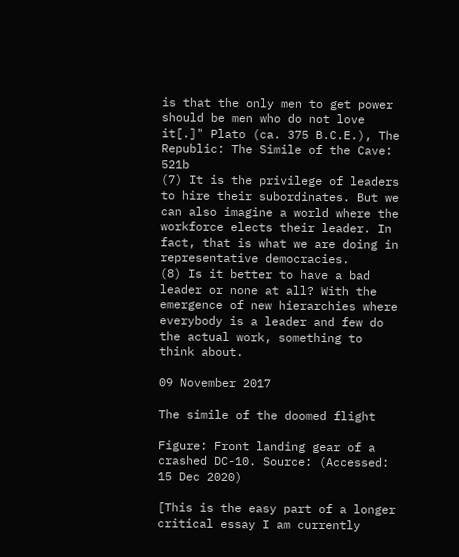is that the only men to get power should be men who do not love it[.]" Plato (ca. 375 B.C.E.), The Republic: The Simile of the Cave: 521b
(7) It is the privilege of leaders to hire their subordinates. But we can also imagine a world where the workforce elects their leader. In fact, that is what we are doing in representative democracies.
(8) Is it better to have a bad leader or none at all? With the emergence of new hierarchies where everybody is a leader and few do the actual work, something to think about.

09 November 2017

The simile of the doomed flight

Figure: Front landing gear of a crashed DC-10. Source: (Accessed: 15 Dec 2020)

[This is the easy part of a longer critical essay I am currently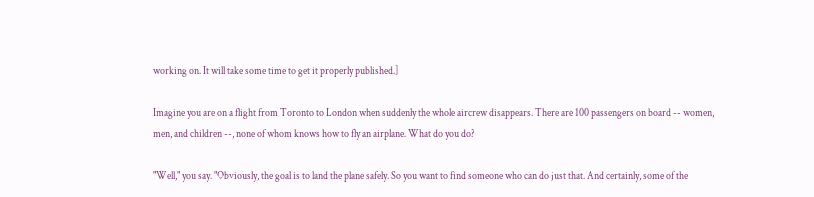working on. It will take some time to get it properly published.]

Imagine you are on a flight from Toronto to London when suddenly the whole aircrew disappears. There are 100 passengers on board -- women, men, and children --, none of whom knows how to fly an airplane. What do you do?

"Well," you say. "Obviously, the goal is to land the plane safely. So you want to find someone who can do just that. And certainly, some of the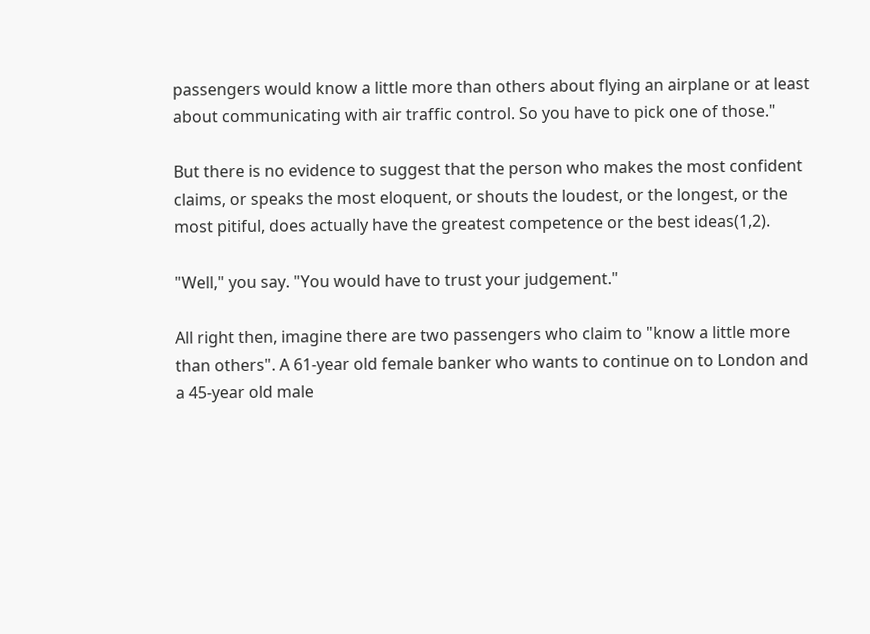passengers would know a little more than others about flying an airplane or at least about communicating with air traffic control. So you have to pick one of those."

But there is no evidence to suggest that the person who makes the most confident claims, or speaks the most eloquent, or shouts the loudest, or the longest, or the most pitiful, does actually have the greatest competence or the best ideas(1,2).

"Well," you say. "You would have to trust your judgement."

All right then, imagine there are two passengers who claim to "know a little more than others". A 61-year old female banker who wants to continue on to London and a 45-year old male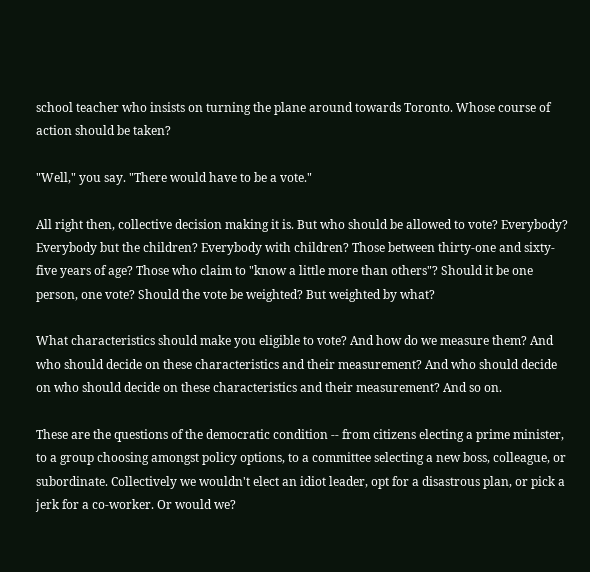school teacher who insists on turning the plane around towards Toronto. Whose course of action should be taken?

"Well," you say. "There would have to be a vote."

All right then, collective decision making it is. But who should be allowed to vote? Everybody? Everybody but the children? Everybody with children? Those between thirty-one and sixty-five years of age? Those who claim to "know a little more than others"? Should it be one person, one vote? Should the vote be weighted? But weighted by what?

What characteristics should make you eligible to vote? And how do we measure them? And who should decide on these characteristics and their measurement? And who should decide on who should decide on these characteristics and their measurement? And so on.

These are the questions of the democratic condition -- from citizens electing a prime minister, to a group choosing amongst policy options, to a committee selecting a new boss, colleague, or subordinate. Collectively we wouldn't elect an idiot leader, opt for a disastrous plan, or pick a jerk for a co-worker. Or would we?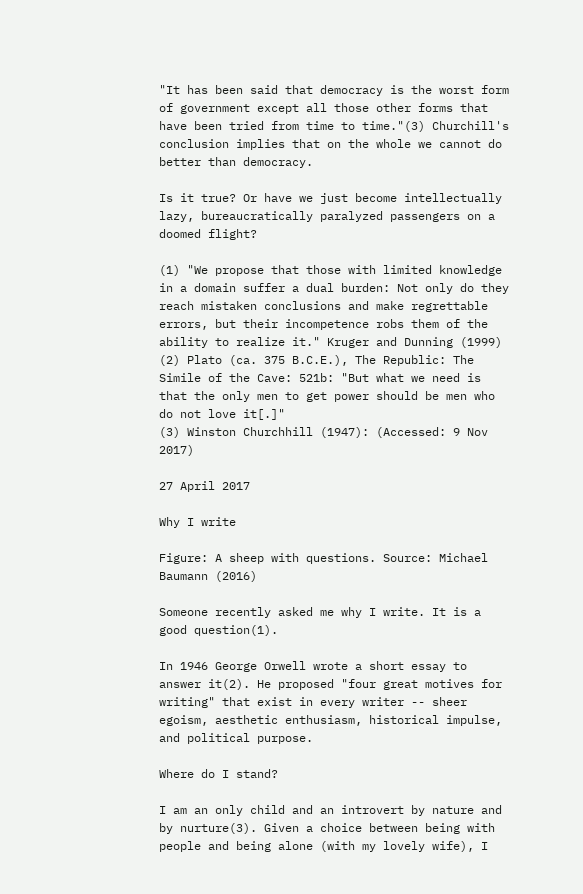"It has been said that democracy is the worst form of government except all those other forms that have been tried from time to time."(3) Churchill's conclusion implies that on the whole we cannot do better than democracy.

Is it true? Or have we just become intellectually lazy, bureaucratically paralyzed passengers on a doomed flight?

(1) "We propose that those with limited knowledge in a domain suffer a dual burden: Not only do they reach mistaken conclusions and make regrettable errors, but their incompetence robs them of the ability to realize it." Kruger and Dunning (1999)
(2) Plato (ca. 375 B.C.E.), The Republic: The Simile of the Cave: 521b: "But what we need is that the only men to get power should be men who do not love it[.]"
(3) Winston Churchhill (1947): (Accessed: 9 Nov 2017)

27 April 2017

Why I write

Figure: A sheep with questions. Source: Michael Baumann (2016)

Someone recently asked me why I write. It is a good question(1).

In 1946 George Orwell wrote a short essay to answer it(2). He proposed "four great motives for writing" that exist in every writer -- sheer egoism, aesthetic enthusiasm, historical impulse, and political purpose.

Where do I stand?

I am an only child and an introvert by nature and by nurture(3). Given a choice between being with people and being alone (with my lovely wife), I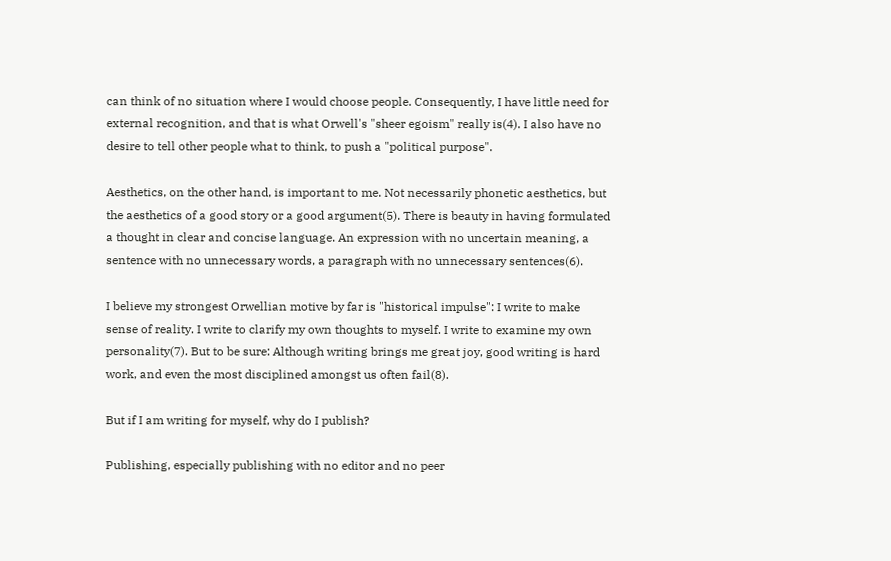can think of no situation where I would choose people. Consequently, I have little need for external recognition, and that is what Orwell's "sheer egoism" really is(4). I also have no desire to tell other people what to think, to push a "political purpose".

Aesthetics, on the other hand, is important to me. Not necessarily phonetic aesthetics, but the aesthetics of a good story or a good argument(5). There is beauty in having formulated a thought in clear and concise language. An expression with no uncertain meaning, a sentence with no unnecessary words, a paragraph with no unnecessary sentences(6).

I believe my strongest Orwellian motive by far is "historical impulse": I write to make sense of reality. I write to clarify my own thoughts to myself. I write to examine my own personality(7). But to be sure: Although writing brings me great joy, good writing is hard work, and even the most disciplined amongst us often fail(8).

But if I am writing for myself, why do I publish?

Publishing, especially publishing with no editor and no peer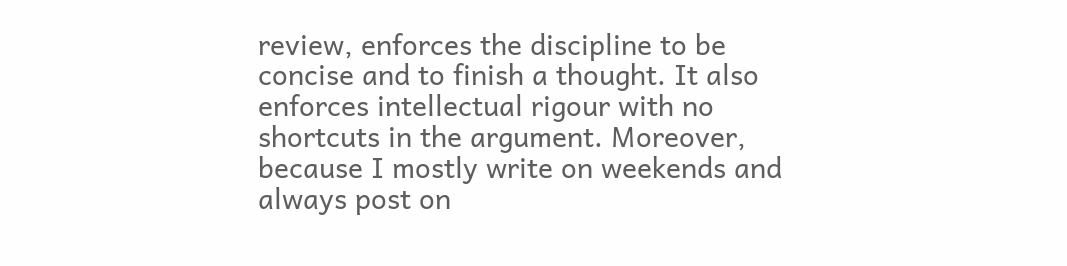review, enforces the discipline to be concise and to finish a thought. It also enforces intellectual rigour with no shortcuts in the argument. Moreover, because I mostly write on weekends and always post on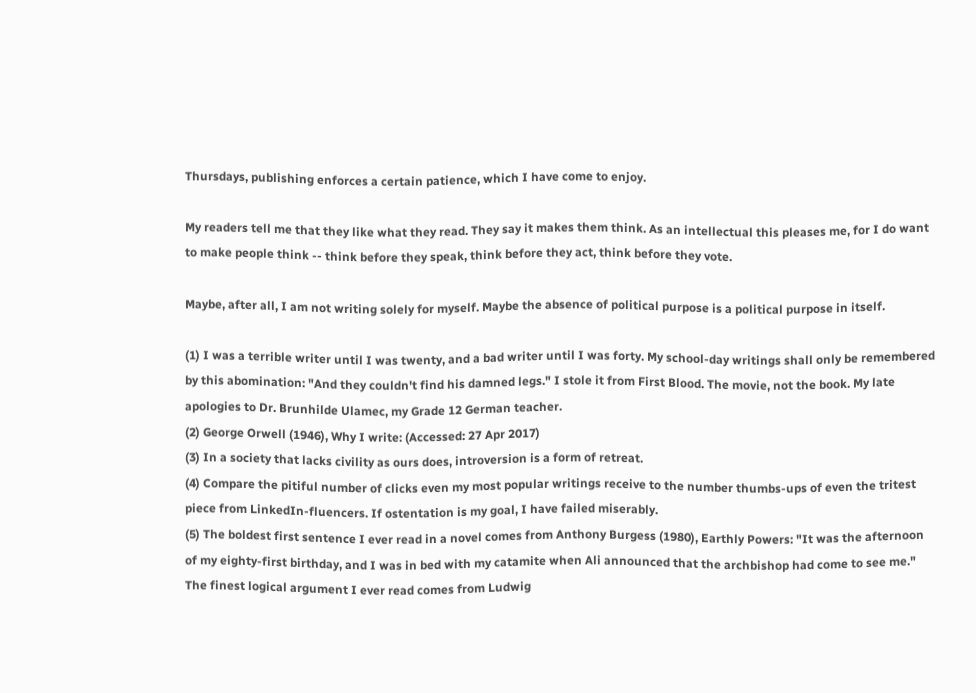Thursdays, publishing enforces a certain patience, which I have come to enjoy.

My readers tell me that they like what they read. They say it makes them think. As an intellectual this pleases me, for I do want to make people think -- think before they speak, think before they act, think before they vote.

Maybe, after all, I am not writing solely for myself. Maybe the absence of political purpose is a political purpose in itself.

(1) I was a terrible writer until I was twenty, and a bad writer until I was forty. My school-day writings shall only be remembered by this abomination: "And they couldn't find his damned legs." I stole it from First Blood. The movie, not the book. My late apologies to Dr. Brunhilde Ulamec, my Grade 12 German teacher.
(2) George Orwell (1946), Why I write: (Accessed: 27 Apr 2017)
(3) In a society that lacks civility as ours does, introversion is a form of retreat.
(4) Compare the pitiful number of clicks even my most popular writings receive to the number thumbs-ups of even the tritest piece from LinkedIn-fluencers. If ostentation is my goal, I have failed miserably.
(5) The boldest first sentence I ever read in a novel comes from Anthony Burgess (1980), Earthly Powers: "It was the afternoon of my eighty-first birthday, and I was in bed with my catamite when Ali announced that the archbishop had come to see me." The finest logical argument I ever read comes from Ludwig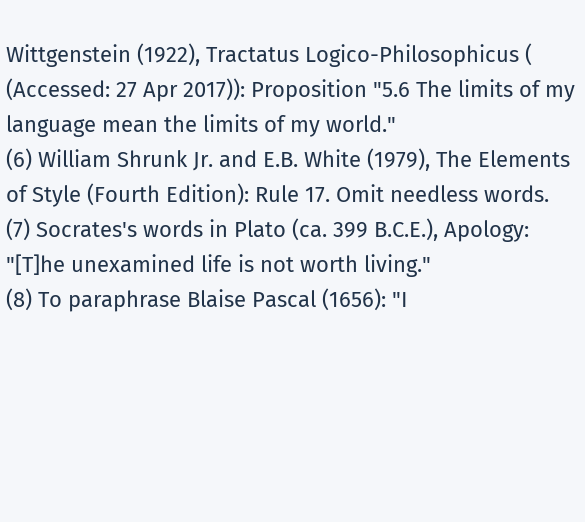Wittgenstein (1922), Tractatus Logico-Philosophicus ( (Accessed: 27 Apr 2017)): Proposition "5.6 The limits of my language mean the limits of my world."
(6) William Shrunk Jr. and E.B. White (1979), The Elements of Style (Fourth Edition): Rule 17. Omit needless words.
(7) Socrates's words in Plato (ca. 399 B.C.E.), Apology: "[T]he unexamined life is not worth living."
(8) To paraphrase Blaise Pascal (1656): "I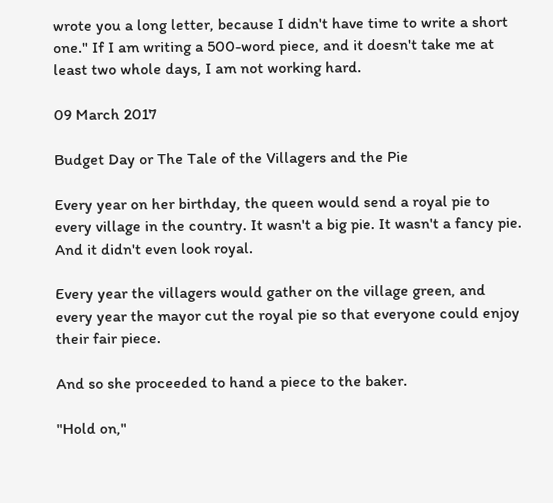wrote you a long letter, because I didn't have time to write a short one." If I am writing a 500-word piece, and it doesn't take me at least two whole days, I am not working hard.

09 March 2017

Budget Day or The Tale of the Villagers and the Pie

Every year on her birthday, the queen would send a royal pie to every village in the country. It wasn't a big pie. It wasn't a fancy pie. And it didn't even look royal.

Every year the villagers would gather on the village green, and every year the mayor cut the royal pie so that everyone could enjoy their fair piece.

And so she proceeded to hand a piece to the baker.

"Hold on,"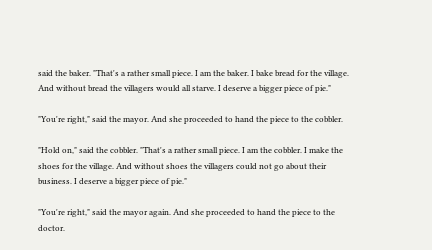said the baker. "That's a rather small piece. I am the baker. I bake bread for the village. And without bread the villagers would all starve. I deserve a bigger piece of pie."

"You're right," said the mayor. And she proceeded to hand the piece to the cobbler.

"Hold on," said the cobbler. "That's a rather small piece. I am the cobbler. I make the shoes for the village. And without shoes the villagers could not go about their business. I deserve a bigger piece of pie."

"You're right," said the mayor again. And she proceeded to hand the piece to the doctor.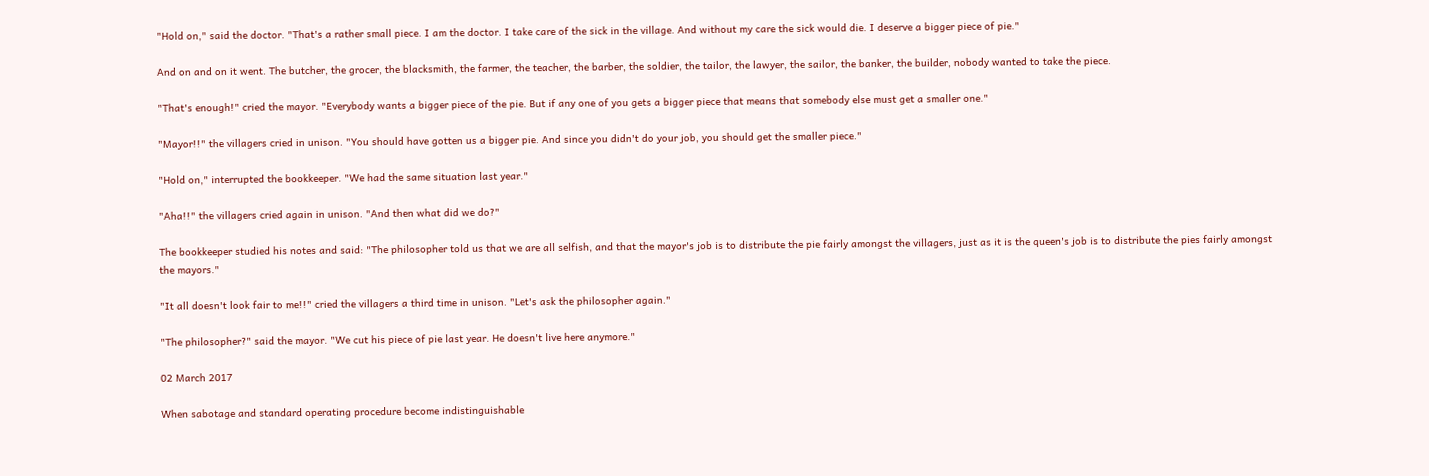"Hold on," said the doctor. "That's a rather small piece. I am the doctor. I take care of the sick in the village. And without my care the sick would die. I deserve a bigger piece of pie."

And on and on it went. The butcher, the grocer, the blacksmith, the farmer, the teacher, the barber, the soldier, the tailor, the lawyer, the sailor, the banker, the builder, nobody wanted to take the piece.

"That's enough!" cried the mayor. "Everybody wants a bigger piece of the pie. But if any one of you gets a bigger piece that means that somebody else must get a smaller one."

"Mayor!!" the villagers cried in unison. "You should have gotten us a bigger pie. And since you didn't do your job, you should get the smaller piece."

"Hold on," interrupted the bookkeeper. "We had the same situation last year."

"Aha!!" the villagers cried again in unison. "And then what did we do?"

The bookkeeper studied his notes and said: "The philosopher told us that we are all selfish, and that the mayor's job is to distribute the pie fairly amongst the villagers, just as it is the queen's job is to distribute the pies fairly amongst the mayors."

"It all doesn't look fair to me!!" cried the villagers a third time in unison. "Let's ask the philosopher again."

"The philosopher?" said the mayor. "We cut his piece of pie last year. He doesn't live here anymore."

02 March 2017

When sabotage and standard operating procedure become indistinguishable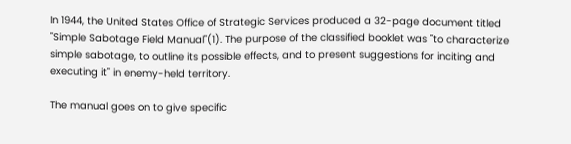In 1944, the United States Office of Strategic Services produced a 32-page document titled "Simple Sabotage Field Manual"(1). The purpose of the classified booklet was "to characterize simple sabotage, to outline its possible effects, and to present suggestions for inciting and executing it" in enemy-held territory.

The manual goes on to give specific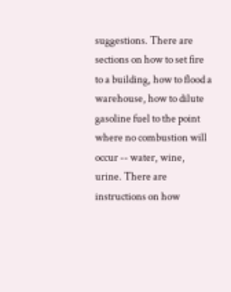suggestions. There are sections on how to set fire to a building, how to flood a warehouse, how to dilute gasoline fuel to the point where no combustion will occur -- water, wine, urine. There are instructions on how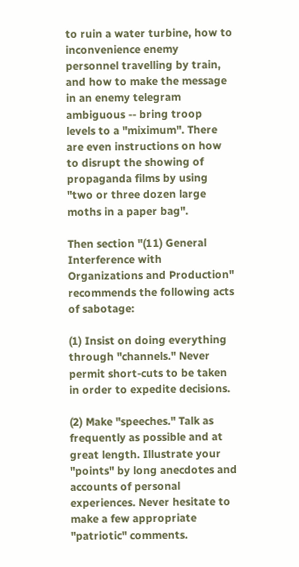to ruin a water turbine, how to inconvenience enemy personnel travelling by train, and how to make the message in an enemy telegram ambiguous -- bring troop levels to a "miximum". There are even instructions on how to disrupt the showing of propaganda films by using "two or three dozen large moths in a paper bag".

Then section "(11) General Interference with Organizations and Production" recommends the following acts of sabotage:

(1) Insist on doing everything through "channels." Never permit short-cuts to be taken in order to expedite decisions.

(2) Make "speeches." Talk as frequently as possible and at great length. Illustrate your "points" by long anecdotes and accounts of personal experiences. Never hesitate to make a few appropriate "patriotic" comments.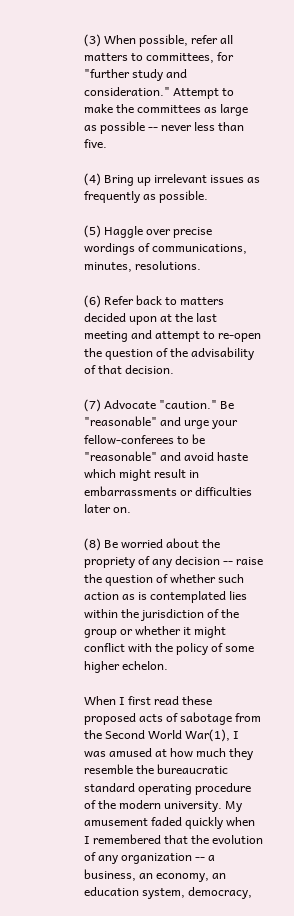(3) When possible, refer all matters to committees, for "further study and consideration." Attempt to make the committees as large as possible -- never less than five.

(4) Bring up irrelevant issues as frequently as possible.

(5) Haggle over precise wordings of communications, minutes, resolutions.

(6) Refer back to matters decided upon at the last meeting and attempt to re-open the question of the advisability of that decision.

(7) Advocate "caution." Be "reasonable" and urge your fellow-conferees to be "reasonable" and avoid haste which might result in embarrassments or difficulties later on.

(8) Be worried about the propriety of any decision -- raise the question of whether such action as is contemplated lies within the jurisdiction of the group or whether it might conflict with the policy of some higher echelon.

When I first read these proposed acts of sabotage from the Second World War(1), I was amused at how much they resemble the bureaucratic standard operating procedure of the modern university. My amusement faded quickly when I remembered that the evolution of any organization -- a business, an economy, an education system, democracy,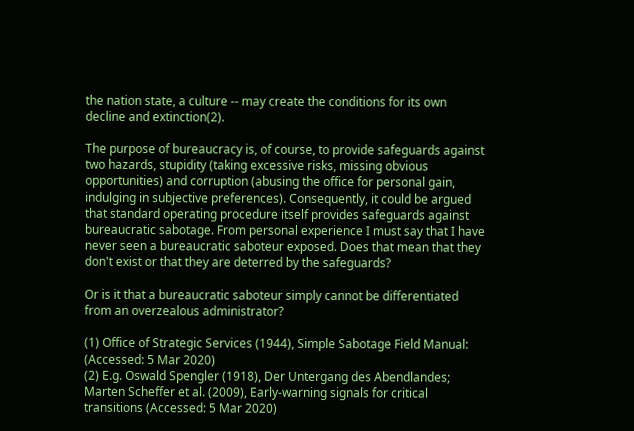the nation state, a culture -- may create the conditions for its own decline and extinction(2).

The purpose of bureaucracy is, of course, to provide safeguards against two hazards, stupidity (taking excessive risks, missing obvious opportunities) and corruption (abusing the office for personal gain, indulging in subjective preferences). Consequently, it could be argued that standard operating procedure itself provides safeguards against bureaucratic sabotage. From personal experience I must say that I have never seen a bureaucratic saboteur exposed. Does that mean that they don't exist or that they are deterred by the safeguards?

Or is it that a bureaucratic saboteur simply cannot be differentiated from an overzealous administrator?

(1) Office of Strategic Services (1944), Simple Sabotage Field Manual: (Accessed: 5 Mar 2020)
(2) E.g. Oswald Spengler (1918), Der Untergang des Abendlandes; Marten Scheffer et al. (2009), Early-warning signals for critical transitions (Accessed: 5 Mar 2020)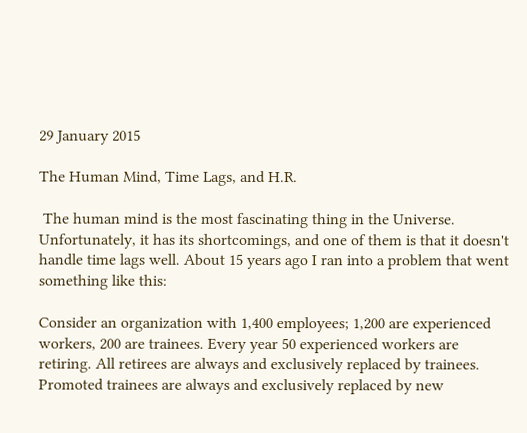29 January 2015

The Human Mind, Time Lags, and H.R.

 The human mind is the most fascinating thing in the Universe. Unfortunately, it has its shortcomings, and one of them is that it doesn't handle time lags well. About 15 years ago I ran into a problem that went something like this:

Consider an organization with 1,400 employees; 1,200 are experienced workers, 200 are trainees. Every year 50 experienced workers are retiring. All retirees are always and exclusively replaced by trainees. Promoted trainees are always and exclusively replaced by new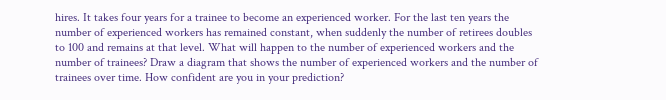hires. It takes four years for a trainee to become an experienced worker. For the last ten years the number of experienced workers has remained constant, when suddenly the number of retirees doubles to 100 and remains at that level. What will happen to the number of experienced workers and the number of trainees? Draw a diagram that shows the number of experienced workers and the number of trainees over time. How confident are you in your prediction?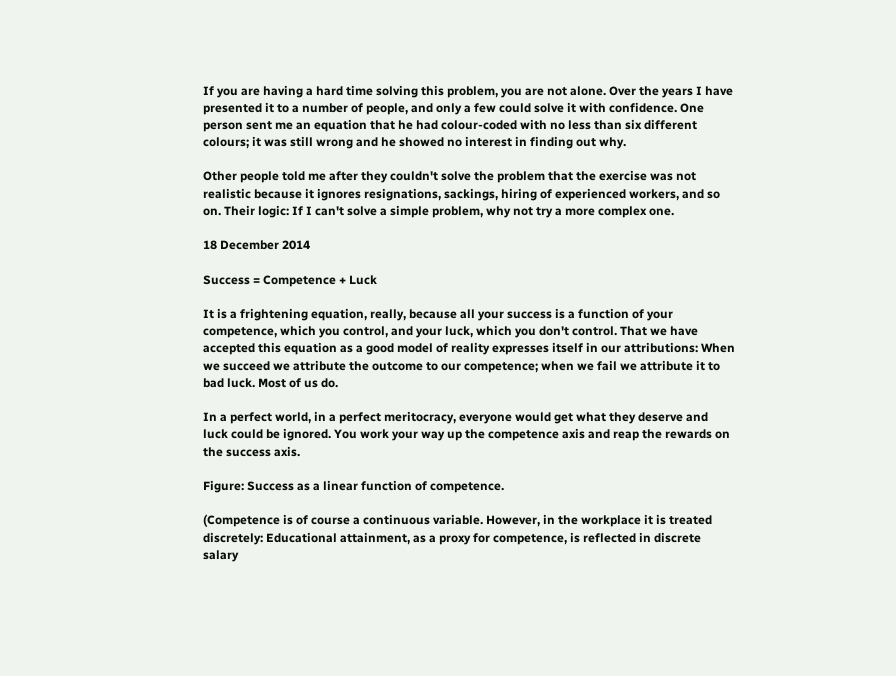If you are having a hard time solving this problem, you are not alone. Over the years I have presented it to a number of people, and only a few could solve it with confidence. One person sent me an equation that he had colour-coded with no less than six different colours; it was still wrong and he showed no interest in finding out why.

Other people told me after they couldn't solve the problem that the exercise was not realistic because it ignores resignations, sackings, hiring of experienced workers, and so on. Their logic: If I can't solve a simple problem, why not try a more complex one.

18 December 2014

Success = Competence + Luck

It is a frightening equation, really, because all your success is a function of your competence, which you control, and your luck, which you don't control. That we have accepted this equation as a good model of reality expresses itself in our attributions: When we succeed we attribute the outcome to our competence; when we fail we attribute it to bad luck. Most of us do.

In a perfect world, in a perfect meritocracy, everyone would get what they deserve and luck could be ignored. You work your way up the competence axis and reap the rewards on the success axis.

Figure: Success as a linear function of competence.

(Competence is of course a continuous variable. However, in the workplace it is treated discretely: Educational attainment, as a proxy for competence, is reflected in discrete salary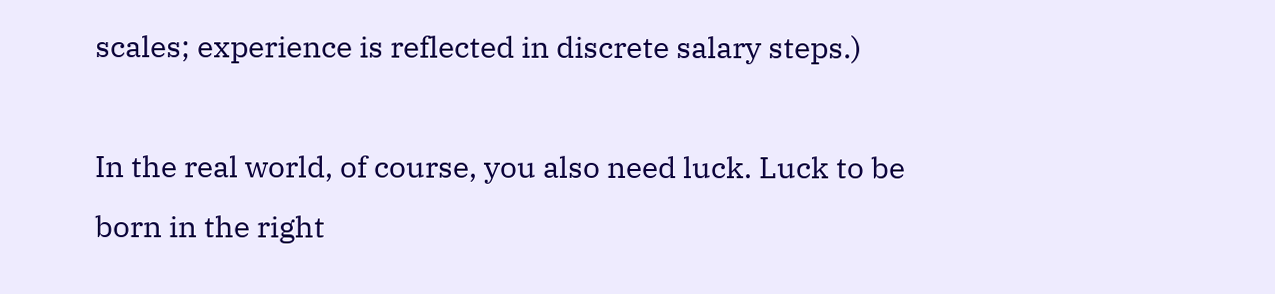scales; experience is reflected in discrete salary steps.)

In the real world, of course, you also need luck. Luck to be born in the right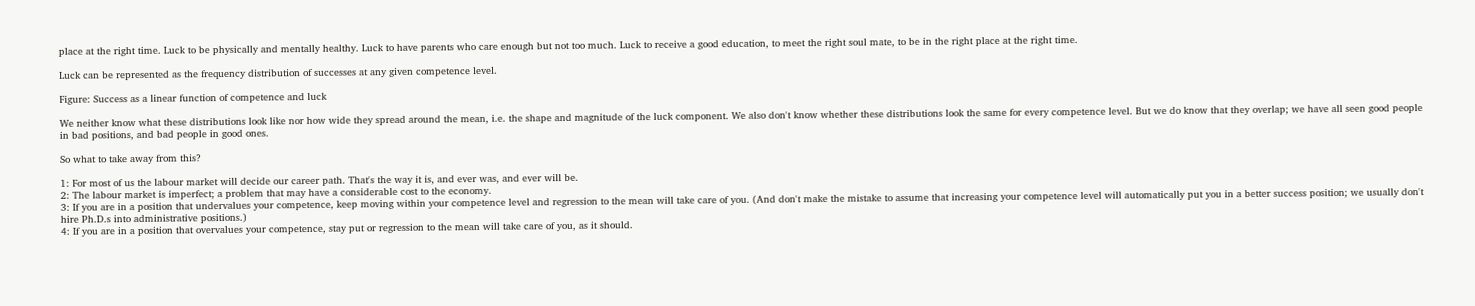place at the right time. Luck to be physically and mentally healthy. Luck to have parents who care enough but not too much. Luck to receive a good education, to meet the right soul mate, to be in the right place at the right time.

Luck can be represented as the frequency distribution of successes at any given competence level.

Figure: Success as a linear function of competence and luck

We neither know what these distributions look like nor how wide they spread around the mean, i.e. the shape and magnitude of the luck component. We also don't know whether these distributions look the same for every competence level. But we do know that they overlap; we have all seen good people in bad positions, and bad people in good ones.

So what to take away from this?

1: For most of us the labour market will decide our career path. That's the way it is, and ever was, and ever will be.
2: The labour market is imperfect; a problem that may have a considerable cost to the economy.
3: If you are in a position that undervalues your competence, keep moving within your competence level and regression to the mean will take care of you. (And don't make the mistake to assume that increasing your competence level will automatically put you in a better success position; we usually don't hire Ph.D.s into administrative positions.)
4: If you are in a position that overvalues your competence, stay put or regression to the mean will take care of you, as it should.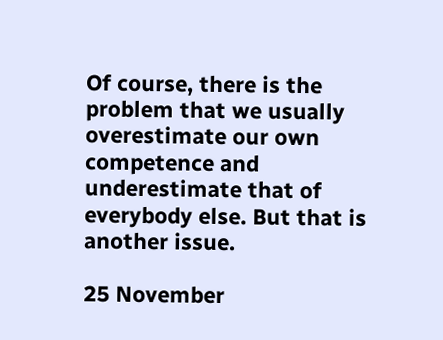Of course, there is the problem that we usually overestimate our own competence and underestimate that of everybody else. But that is another issue.

25 November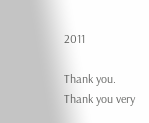2011

Thank you. Thank you very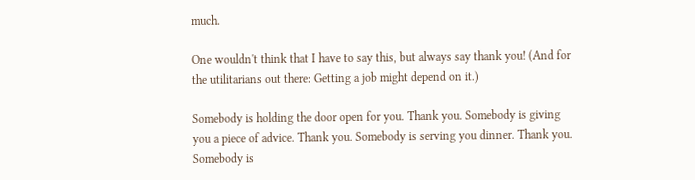much.

One wouldn't think that I have to say this, but always say thank you! (And for the utilitarians out there: Getting a job might depend on it.)

Somebody is holding the door open for you. Thank you. Somebody is giving you a piece of advice. Thank you. Somebody is serving you dinner. Thank you. Somebody is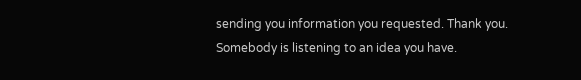sending you information you requested. Thank you. Somebody is listening to an idea you have.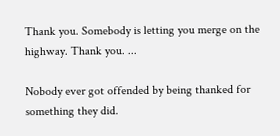Thank you. Somebody is letting you merge on the highway. Thank you. ...

Nobody ever got offended by being thanked for something they did.